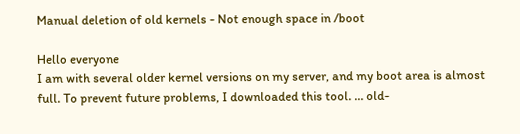Manual deletion of old kernels - Not enough space in /boot

Hello everyone
I am with several older kernel versions on my server, and my boot area is almost full. To prevent future problems, I downloaded this tool. … old-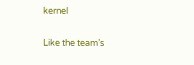kernel

Like the team’s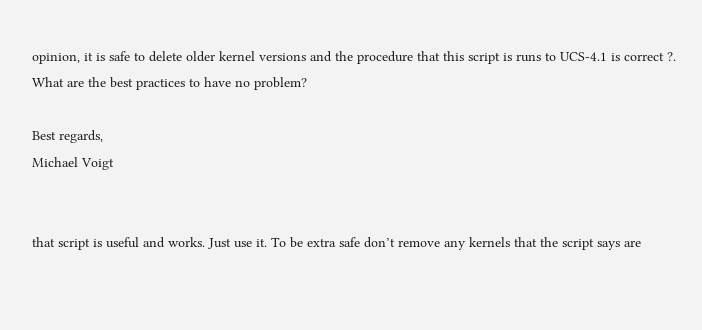opinion, it is safe to delete older kernel versions and the procedure that this script is runs to UCS-4.1 is correct ?.
What are the best practices to have no problem?

Best regards,
Michael Voigt


that script is useful and works. Just use it. To be extra safe don’t remove any kernels that the script says are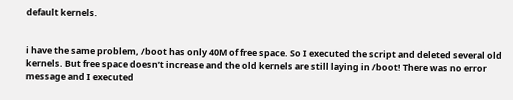default kernels.


i have the same problem, /boot has only 40M of free space. So I executed the script and deleted several old kernels. But free space doesn’t increase and the old kernels are still laying in /boot! There was no error message and I executed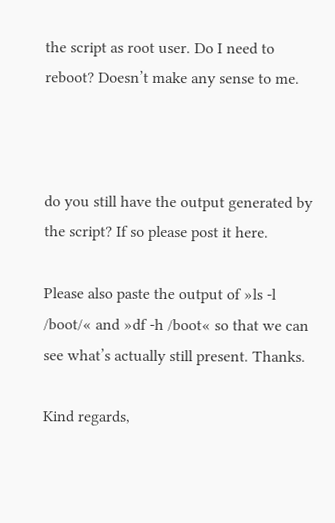the script as root user. Do I need to reboot? Doesn’t make any sense to me.



do you still have the output generated by the script? If so please post it here.

Please also paste the output of »ls -l /boot/« and »df -h /boot« so that we can see what’s actually still present. Thanks.

Kind regards,